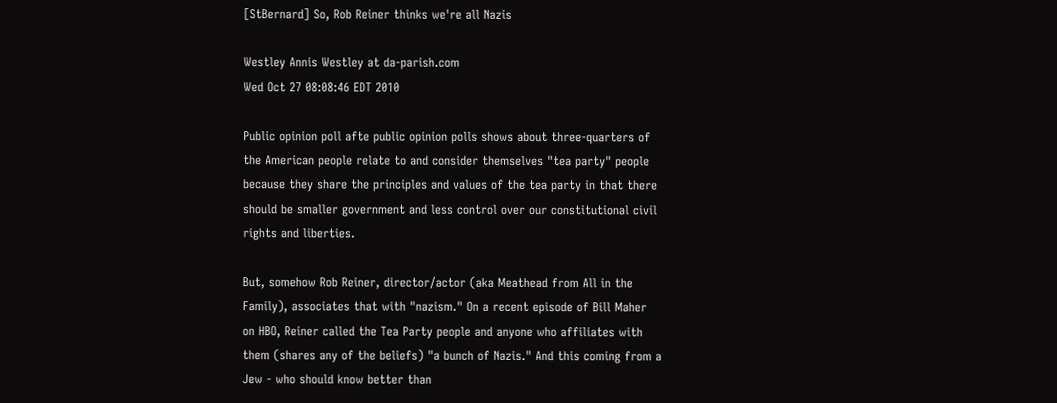[StBernard] So, Rob Reiner thinks we're all Nazis

Westley Annis Westley at da-parish.com
Wed Oct 27 08:08:46 EDT 2010

Public opinion poll afte public opinion polls shows about three-quarters of
the American people relate to and consider themselves "tea party" people
because they share the principles and values of the tea party in that there
should be smaller government and less control over our constitutional civil
rights and liberties.

But, somehow Rob Reiner, director/actor (aka Meathead from All in the
Family), associates that with "nazism." On a recent episode of Bill Maher
on HBO, Reiner called the Tea Party people and anyone who affiliates with
them (shares any of the beliefs) "a bunch of Nazis." And this coming from a
Jew - who should know better than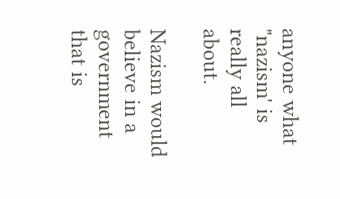anyone what "nazism' is really all about.

Nazism would believe in a government that is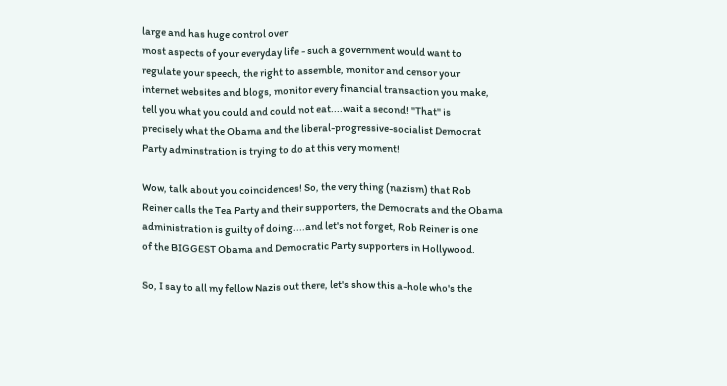large and has huge control over
most aspects of your everyday life - such a government would want to
regulate your speech, the right to assemble, monitor and censor your
internet websites and blogs, monitor every financial transaction you make,
tell you what you could and could not eat....wait a second! "That" is
precisely what the Obama and the liberal-progressive-socialist Democrat
Party adminstration is trying to do at this very moment!

Wow, talk about you coincidences! So, the very thing (nazism) that Rob
Reiner calls the Tea Party and their supporters, the Democrats and the Obama
administration is guilty of doing....and let's not forget, Rob Reiner is one
of the BIGGEST Obama and Democratic Party supporters in Hollywood.

So, I say to all my fellow Nazis out there, let's show this a-hole who's the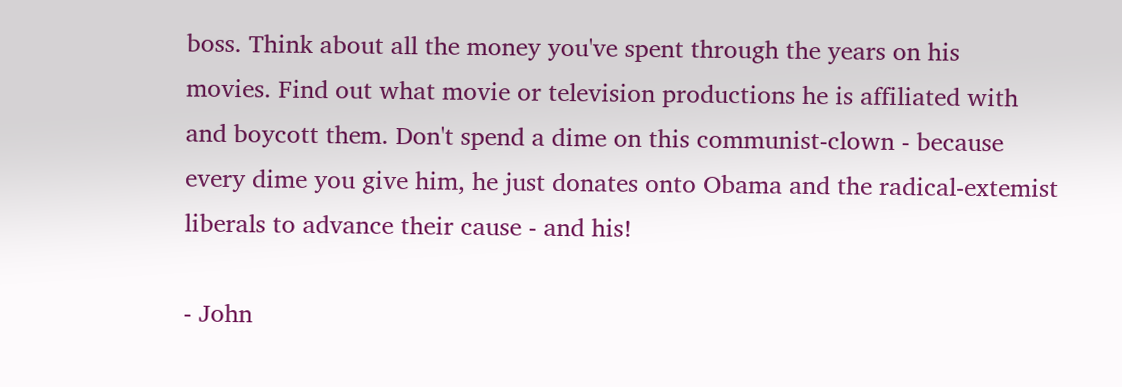boss. Think about all the money you've spent through the years on his
movies. Find out what movie or television productions he is affiliated with
and boycott them. Don't spend a dime on this communist-clown - because
every dime you give him, he just donates onto Obama and the radical-extemist
liberals to advance their cause - and his!

- John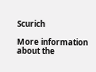Scurich

More information about the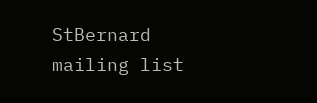StBernard mailing list